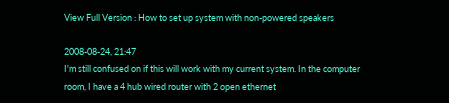View Full Version : How to set up system with non-powered speakers

2008-08-24, 21:47
I'm still confused on if this will work with my current system. In the computer room, I have a 4 hub wired router with 2 open ethernet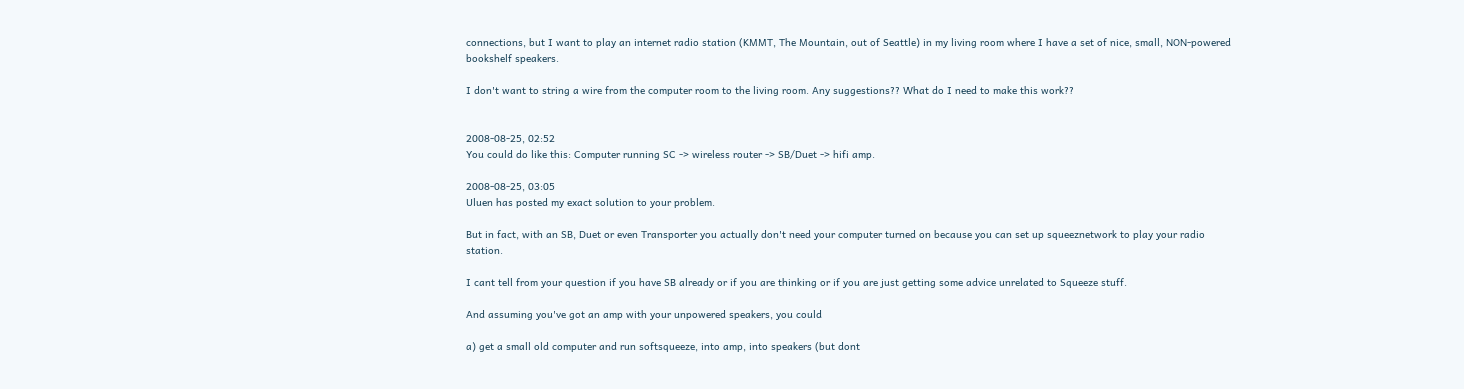connections, but I want to play an internet radio station (KMMT, The Mountain, out of Seattle) in my living room where I have a set of nice, small, NON-powered bookshelf speakers.

I don't want to string a wire from the computer room to the living room. Any suggestions?? What do I need to make this work??


2008-08-25, 02:52
You could do like this: Computer running SC -> wireless router -> SB/Duet -> hifi amp.

2008-08-25, 03:05
Uluen has posted my exact solution to your problem.

But in fact, with an SB, Duet or even Transporter you actually don't need your computer turned on because you can set up squeeznetwork to play your radio station.

I cant tell from your question if you have SB already or if you are thinking or if you are just getting some advice unrelated to Squeeze stuff.

And assuming you've got an amp with your unpowered speakers, you could

a) get a small old computer and run softsqueeze, into amp, into speakers (but dont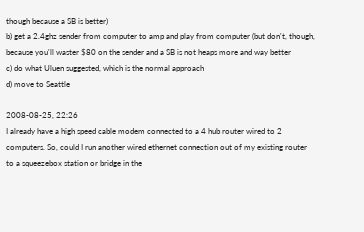though because a SB is better)
b) get a 2.4ghz sender from computer to amp and play from computer (but don't, though, because you'll waster $80 on the sender and a SB is not heaps more and way better
c) do what Uluen suggested, which is the normal approach
d) move to Seattle

2008-08-25, 22:26
I already have a high speed cable modem connected to a 4 hub router wired to 2 computers. So, could I run another wired ethernet connection out of my existing router to a squeezebox station or bridge in the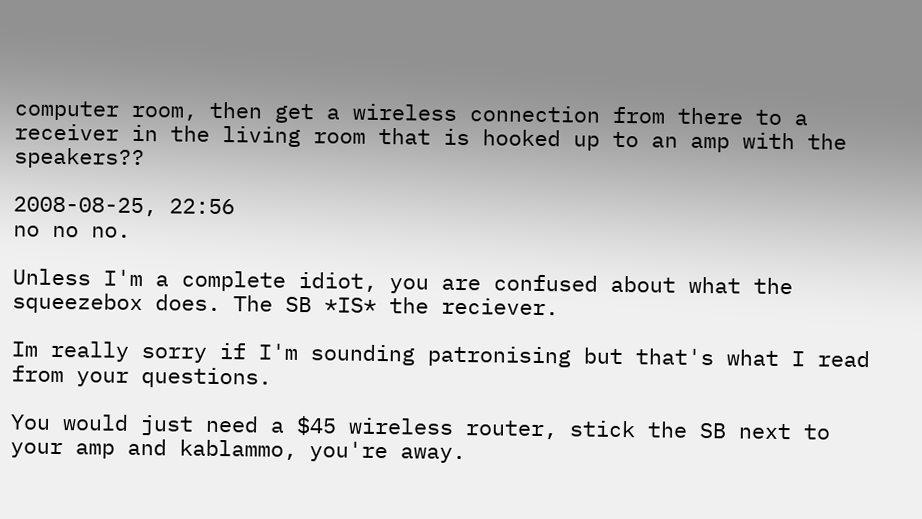computer room, then get a wireless connection from there to a receiver in the living room that is hooked up to an amp with the speakers??

2008-08-25, 22:56
no no no.

Unless I'm a complete idiot, you are confused about what the squeezebox does. The SB *IS* the reciever.

Im really sorry if I'm sounding patronising but that's what I read from your questions.

You would just need a $45 wireless router, stick the SB next to your amp and kablammo, you're away.